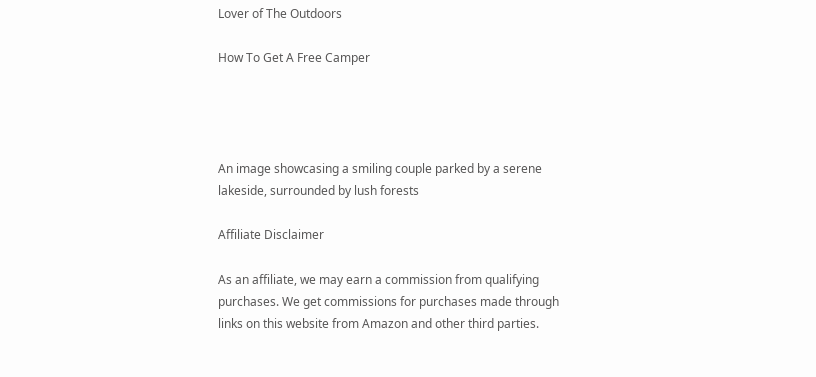Lover of The Outdoors

How To Get A Free Camper




An image showcasing a smiling couple parked by a serene lakeside, surrounded by lush forests

Affiliate Disclaimer

As an affiliate, we may earn a commission from qualifying purchases. We get commissions for purchases made through links on this website from Amazon and other third parties.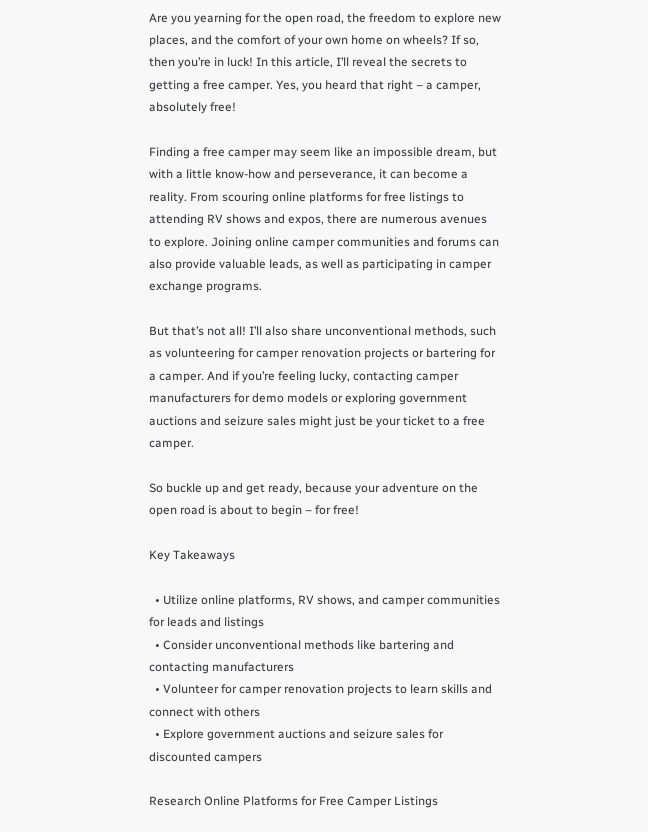Are you yearning for the open road, the freedom to explore new places, and the comfort of your own home on wheels? If so, then you’re in luck! In this article, I’ll reveal the secrets to getting a free camper. Yes, you heard that right – a camper, absolutely free!

Finding a free camper may seem like an impossible dream, but with a little know-how and perseverance, it can become a reality. From scouring online platforms for free listings to attending RV shows and expos, there are numerous avenues to explore. Joining online camper communities and forums can also provide valuable leads, as well as participating in camper exchange programs.

But that’s not all! I’ll also share unconventional methods, such as volunteering for camper renovation projects or bartering for a camper. And if you’re feeling lucky, contacting camper manufacturers for demo models or exploring government auctions and seizure sales might just be your ticket to a free camper.

So buckle up and get ready, because your adventure on the open road is about to begin – for free!

Key Takeaways

  • Utilize online platforms, RV shows, and camper communities for leads and listings
  • Consider unconventional methods like bartering and contacting manufacturers
  • Volunteer for camper renovation projects to learn skills and connect with others
  • Explore government auctions and seizure sales for discounted campers

Research Online Platforms for Free Camper Listings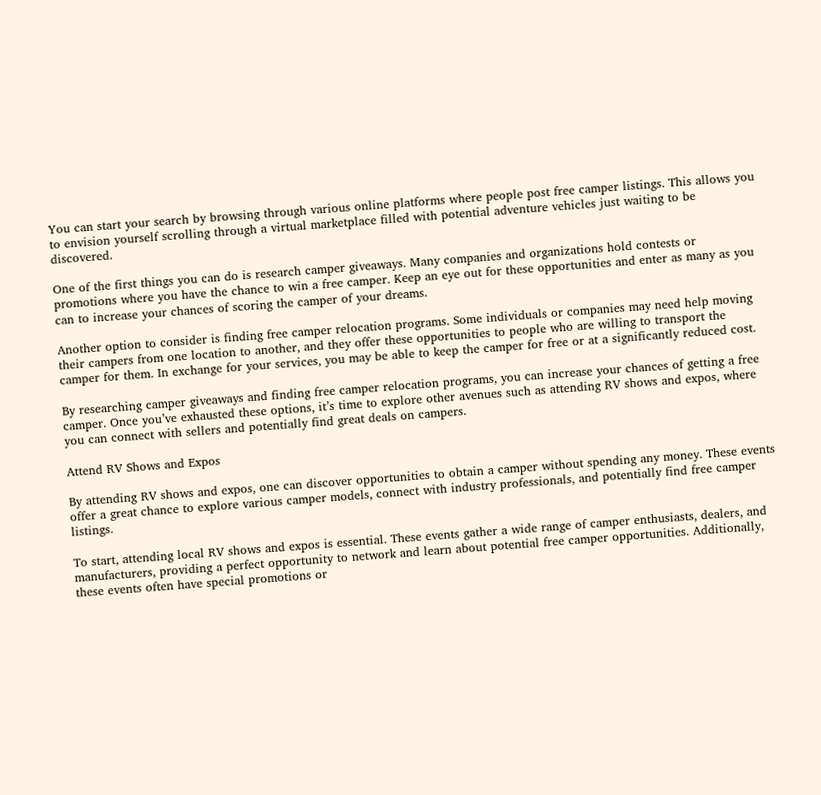You can start your search by browsing through various online platforms where people post free camper listings. This allows you to envision yourself scrolling through a virtual marketplace filled with potential adventure vehicles just waiting to be discovered.

One of the first things you can do is research camper giveaways. Many companies and organizations hold contests or promotions where you have the chance to win a free camper. Keep an eye out for these opportunities and enter as many as you can to increase your chances of scoring the camper of your dreams.

Another option to consider is finding free camper relocation programs. Some individuals or companies may need help moving their campers from one location to another, and they offer these opportunities to people who are willing to transport the camper for them. In exchange for your services, you may be able to keep the camper for free or at a significantly reduced cost.

By researching camper giveaways and finding free camper relocation programs, you can increase your chances of getting a free camper. Once you’ve exhausted these options, it’s time to explore other avenues such as attending RV shows and expos, where you can connect with sellers and potentially find great deals on campers.

Attend RV Shows and Expos

By attending RV shows and expos, one can discover opportunities to obtain a camper without spending any money. These events offer a great chance to explore various camper models, connect with industry professionals, and potentially find free camper listings.

To start, attending local RV shows and expos is essential. These events gather a wide range of camper enthusiasts, dealers, and manufacturers, providing a perfect opportunity to network and learn about potential free camper opportunities. Additionally, these events often have special promotions or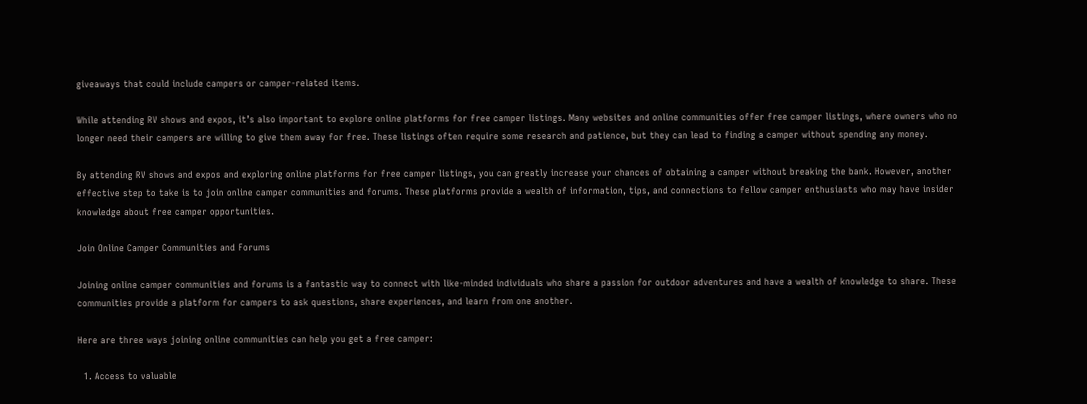giveaways that could include campers or camper-related items.

While attending RV shows and expos, it’s also important to explore online platforms for free camper listings. Many websites and online communities offer free camper listings, where owners who no longer need their campers are willing to give them away for free. These listings often require some research and patience, but they can lead to finding a camper without spending any money.

By attending RV shows and expos and exploring online platforms for free camper listings, you can greatly increase your chances of obtaining a camper without breaking the bank. However, another effective step to take is to join online camper communities and forums. These platforms provide a wealth of information, tips, and connections to fellow camper enthusiasts who may have insider knowledge about free camper opportunities.

Join Online Camper Communities and Forums

Joining online camper communities and forums is a fantastic way to connect with like-minded individuals who share a passion for outdoor adventures and have a wealth of knowledge to share. These communities provide a platform for campers to ask questions, share experiences, and learn from one another.

Here are three ways joining online communities can help you get a free camper:

  1. Access to valuable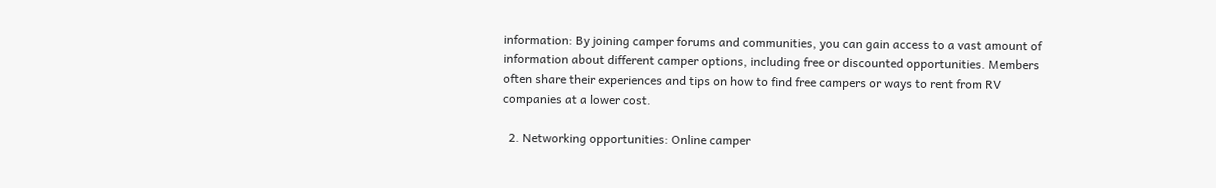information: By joining camper forums and communities, you can gain access to a vast amount of information about different camper options, including free or discounted opportunities. Members often share their experiences and tips on how to find free campers or ways to rent from RV companies at a lower cost.

  2. Networking opportunities: Online camper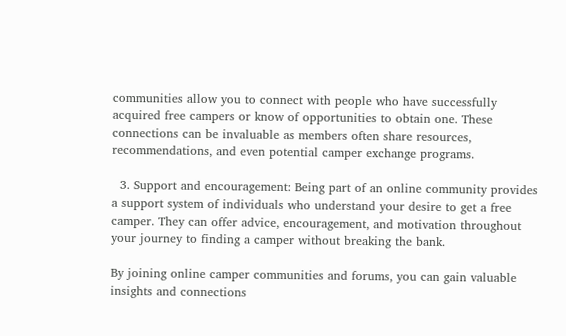communities allow you to connect with people who have successfully acquired free campers or know of opportunities to obtain one. These connections can be invaluable as members often share resources, recommendations, and even potential camper exchange programs.

  3. Support and encouragement: Being part of an online community provides a support system of individuals who understand your desire to get a free camper. They can offer advice, encouragement, and motivation throughout your journey to finding a camper without breaking the bank.

By joining online camper communities and forums, you can gain valuable insights and connections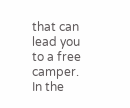that can lead you to a free camper. In the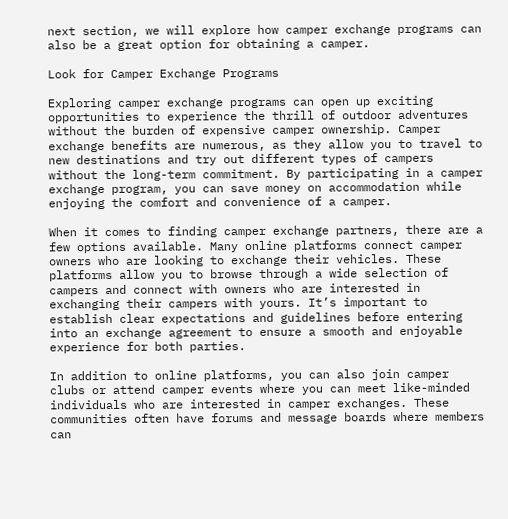next section, we will explore how camper exchange programs can also be a great option for obtaining a camper.

Look for Camper Exchange Programs

Exploring camper exchange programs can open up exciting opportunities to experience the thrill of outdoor adventures without the burden of expensive camper ownership. Camper exchange benefits are numerous, as they allow you to travel to new destinations and try out different types of campers without the long-term commitment. By participating in a camper exchange program, you can save money on accommodation while enjoying the comfort and convenience of a camper.

When it comes to finding camper exchange partners, there are a few options available. Many online platforms connect camper owners who are looking to exchange their vehicles. These platforms allow you to browse through a wide selection of campers and connect with owners who are interested in exchanging their campers with yours. It’s important to establish clear expectations and guidelines before entering into an exchange agreement to ensure a smooth and enjoyable experience for both parties.

In addition to online platforms, you can also join camper clubs or attend camper events where you can meet like-minded individuals who are interested in camper exchanges. These communities often have forums and message boards where members can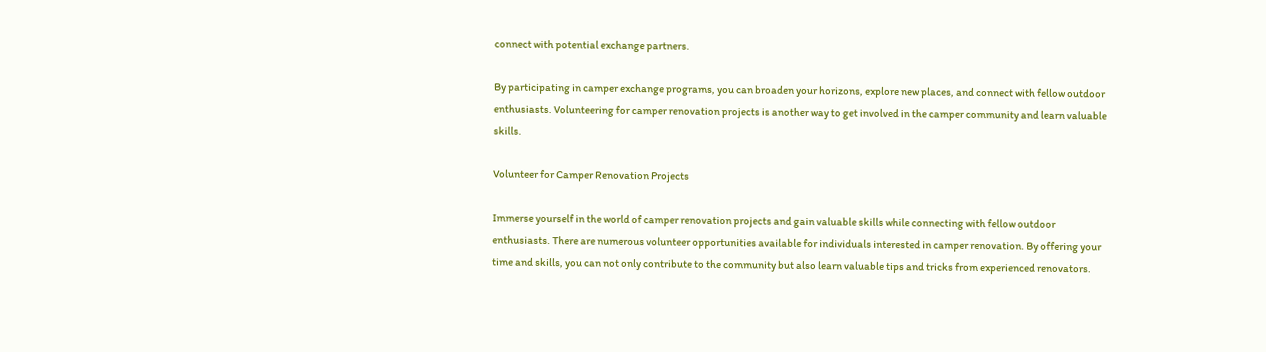connect with potential exchange partners.

By participating in camper exchange programs, you can broaden your horizons, explore new places, and connect with fellow outdoor enthusiasts. Volunteering for camper renovation projects is another way to get involved in the camper community and learn valuable skills.

Volunteer for Camper Renovation Projects

Immerse yourself in the world of camper renovation projects and gain valuable skills while connecting with fellow outdoor enthusiasts. There are numerous volunteer opportunities available for individuals interested in camper renovation. By offering your time and skills, you can not only contribute to the community but also learn valuable tips and tricks from experienced renovators.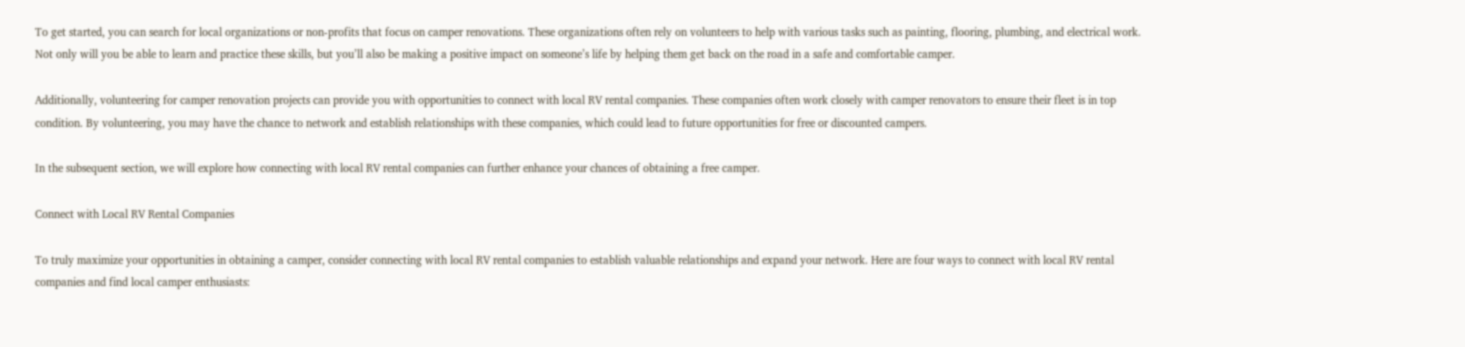To get started, you can search for local organizations or non-profits that focus on camper renovations. These organizations often rely on volunteers to help with various tasks such as painting, flooring, plumbing, and electrical work. Not only will you be able to learn and practice these skills, but you’ll also be making a positive impact on someone’s life by helping them get back on the road in a safe and comfortable camper.

Additionally, volunteering for camper renovation projects can provide you with opportunities to connect with local RV rental companies. These companies often work closely with camper renovators to ensure their fleet is in top condition. By volunteering, you may have the chance to network and establish relationships with these companies, which could lead to future opportunities for free or discounted campers.

In the subsequent section, we will explore how connecting with local RV rental companies can further enhance your chances of obtaining a free camper.

Connect with Local RV Rental Companies

To truly maximize your opportunities in obtaining a camper, consider connecting with local RV rental companies to establish valuable relationships and expand your network. Here are four ways to connect with local RV rental companies and find local camper enthusiasts: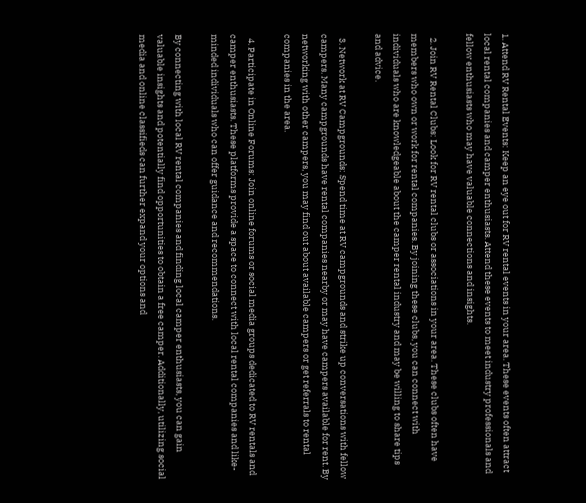1. Attend RV Rental Events: Keep an eye out for RV rental events in your area. These events often attract local rental companies and camper enthusiasts. Attend these events to meet industry professionals and fellow enthusiasts who may have valuable connections and insights.

  2. Join RV Rental Clubs: Look for RV rental clubs or associations in your area. These clubs often have members who own or work for rental companies. By joining these clubs, you can connect with individuals who are knowledgeable about the camper rental industry and may be willing to share tips and advice.

  3. Network at RV Campgrounds: Spend time at RV campgrounds and strike up conversations with fellow campers. Many campgrounds have rental companies nearby or may have campers available for rent. By networking with other campers, you may find out about available campers or get referrals to rental companies in the area.

  4. Participate in Online Forums: Join online forums or social media groups dedicated to RV rentals and camper enthusiasts. These platforms provide a space to connect with local rental companies and like-minded individuals who can offer guidance and recommendations.

By connecting with local RV rental companies and finding local camper enthusiasts, you can gain valuable insights and potentially find opportunities to obtain a free camper. Additionally, utilizing social media and online classifieds can further expand your options and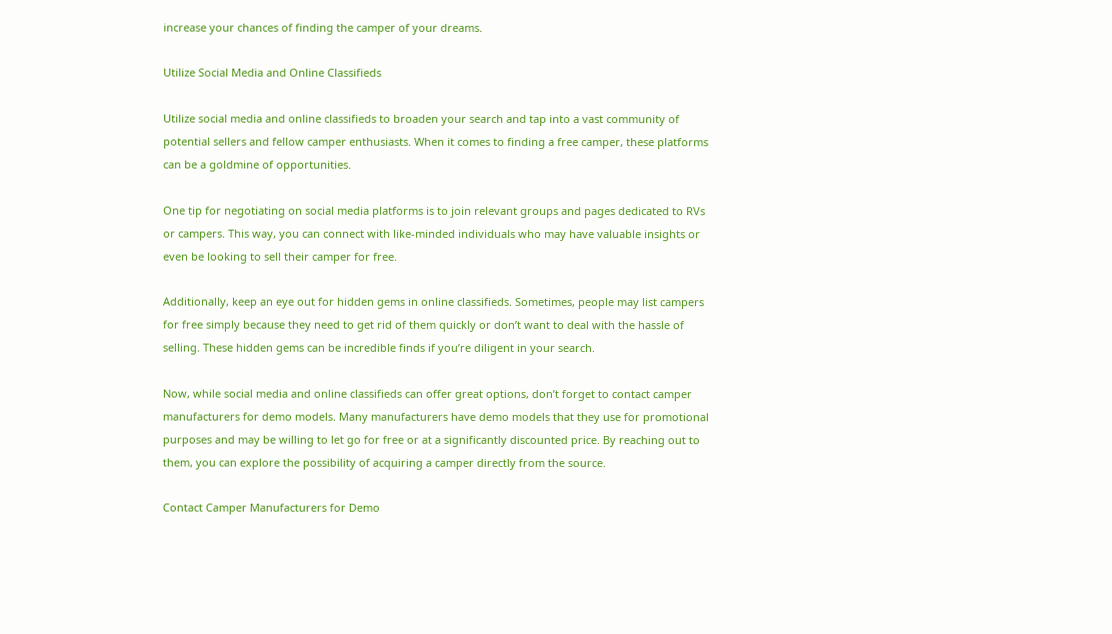increase your chances of finding the camper of your dreams.

Utilize Social Media and Online Classifieds

Utilize social media and online classifieds to broaden your search and tap into a vast community of potential sellers and fellow camper enthusiasts. When it comes to finding a free camper, these platforms can be a goldmine of opportunities.

One tip for negotiating on social media platforms is to join relevant groups and pages dedicated to RVs or campers. This way, you can connect with like-minded individuals who may have valuable insights or even be looking to sell their camper for free.

Additionally, keep an eye out for hidden gems in online classifieds. Sometimes, people may list campers for free simply because they need to get rid of them quickly or don’t want to deal with the hassle of selling. These hidden gems can be incredible finds if you’re diligent in your search.

Now, while social media and online classifieds can offer great options, don’t forget to contact camper manufacturers for demo models. Many manufacturers have demo models that they use for promotional purposes and may be willing to let go for free or at a significantly discounted price. By reaching out to them, you can explore the possibility of acquiring a camper directly from the source.

Contact Camper Manufacturers for Demo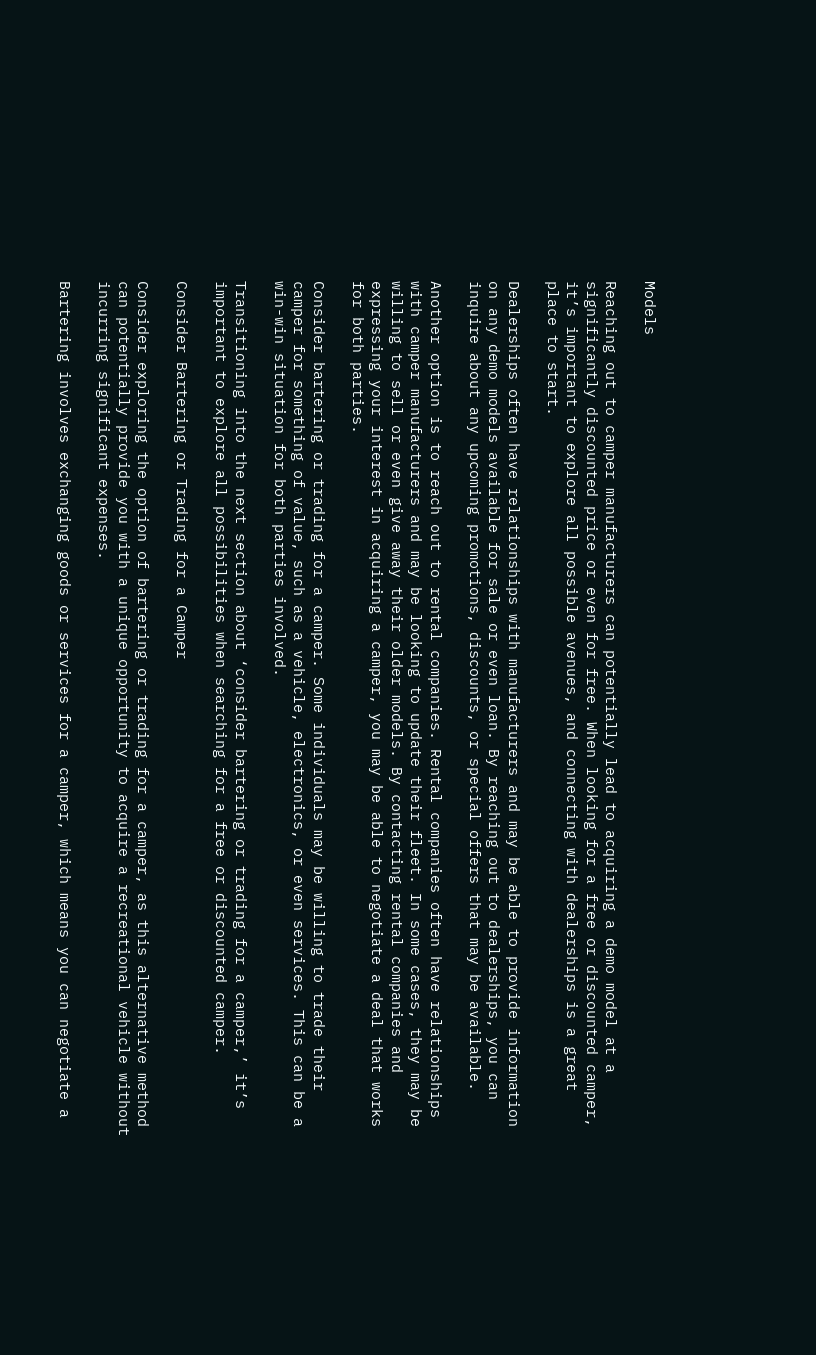Models

Reaching out to camper manufacturers can potentially lead to acquiring a demo model at a significantly discounted price or even for free. When looking for a free or discounted camper, it’s important to explore all possible avenues, and connecting with dealerships is a great place to start.

Dealerships often have relationships with manufacturers and may be able to provide information on any demo models available for sale or even loan. By reaching out to dealerships, you can inquire about any upcoming promotions, discounts, or special offers that may be available.

Another option is to reach out to rental companies. Rental companies often have relationships with camper manufacturers and may be looking to update their fleet. In some cases, they may be willing to sell or even give away their older models. By contacting rental companies and expressing your interest in acquiring a camper, you may be able to negotiate a deal that works for both parties.

Consider bartering or trading for a camper. Some individuals may be willing to trade their camper for something of value, such as a vehicle, electronics, or even services. This can be a win-win situation for both parties involved.

Transitioning into the next section about ‘consider bartering or trading for a camper,’ it’s important to explore all possibilities when searching for a free or discounted camper.

Consider Bartering or Trading for a Camper

Consider exploring the option of bartering or trading for a camper, as this alternative method can potentially provide you with a unique opportunity to acquire a recreational vehicle without incurring significant expenses.

Bartering involves exchanging goods or services for a camper, which means you can negotiate a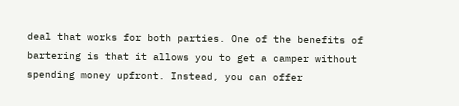deal that works for both parties. One of the benefits of bartering is that it allows you to get a camper without spending money upfront. Instead, you can offer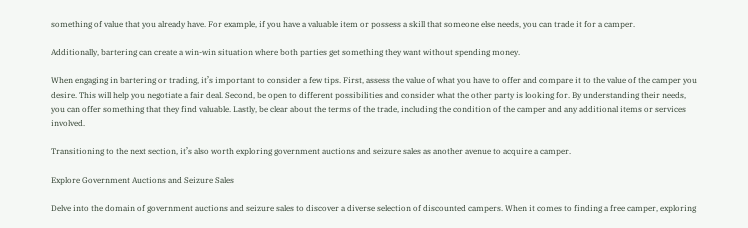something of value that you already have. For example, if you have a valuable item or possess a skill that someone else needs, you can trade it for a camper.

Additionally, bartering can create a win-win situation where both parties get something they want without spending money.

When engaging in bartering or trading, it’s important to consider a few tips. First, assess the value of what you have to offer and compare it to the value of the camper you desire. This will help you negotiate a fair deal. Second, be open to different possibilities and consider what the other party is looking for. By understanding their needs, you can offer something that they find valuable. Lastly, be clear about the terms of the trade, including the condition of the camper and any additional items or services involved.

Transitioning to the next section, it’s also worth exploring government auctions and seizure sales as another avenue to acquire a camper.

Explore Government Auctions and Seizure Sales

Delve into the domain of government auctions and seizure sales to discover a diverse selection of discounted campers. When it comes to finding a free camper, exploring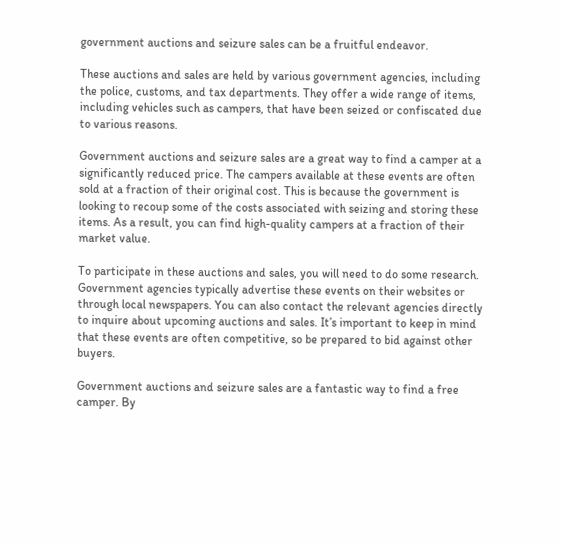government auctions and seizure sales can be a fruitful endeavor.

These auctions and sales are held by various government agencies, including the police, customs, and tax departments. They offer a wide range of items, including vehicles such as campers, that have been seized or confiscated due to various reasons.

Government auctions and seizure sales are a great way to find a camper at a significantly reduced price. The campers available at these events are often sold at a fraction of their original cost. This is because the government is looking to recoup some of the costs associated with seizing and storing these items. As a result, you can find high-quality campers at a fraction of their market value.

To participate in these auctions and sales, you will need to do some research. Government agencies typically advertise these events on their websites or through local newspapers. You can also contact the relevant agencies directly to inquire about upcoming auctions and sales. It’s important to keep in mind that these events are often competitive, so be prepared to bid against other buyers.

Government auctions and seizure sales are a fantastic way to find a free camper. By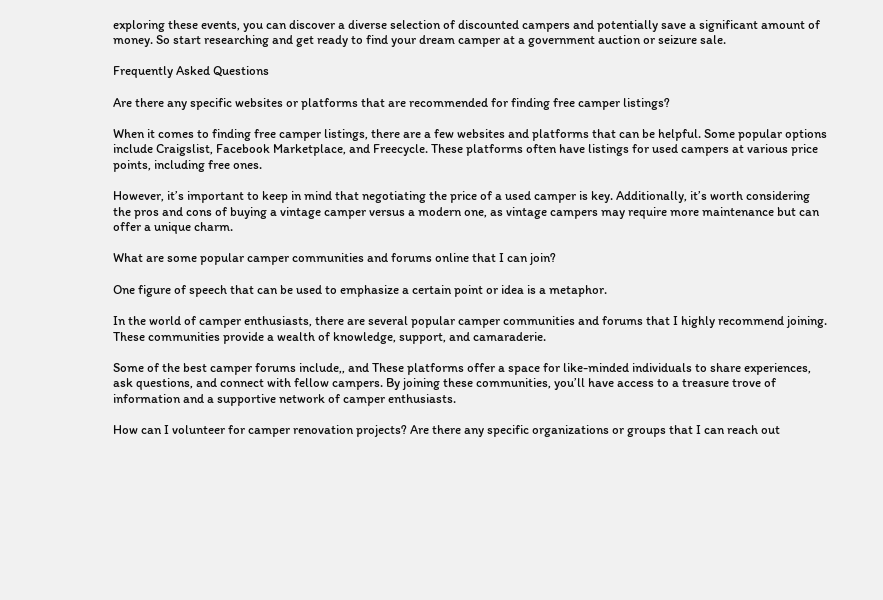exploring these events, you can discover a diverse selection of discounted campers and potentially save a significant amount of money. So start researching and get ready to find your dream camper at a government auction or seizure sale.

Frequently Asked Questions

Are there any specific websites or platforms that are recommended for finding free camper listings?

When it comes to finding free camper listings, there are a few websites and platforms that can be helpful. Some popular options include Craigslist, Facebook Marketplace, and Freecycle. These platforms often have listings for used campers at various price points, including free ones.

However, it’s important to keep in mind that negotiating the price of a used camper is key. Additionally, it’s worth considering the pros and cons of buying a vintage camper versus a modern one, as vintage campers may require more maintenance but can offer a unique charm.

What are some popular camper communities and forums online that I can join?

One figure of speech that can be used to emphasize a certain point or idea is a metaphor.

In the world of camper enthusiasts, there are several popular camper communities and forums that I highly recommend joining. These communities provide a wealth of knowledge, support, and camaraderie.

Some of the best camper forums include,, and These platforms offer a space for like-minded individuals to share experiences, ask questions, and connect with fellow campers. By joining these communities, you’ll have access to a treasure trove of information and a supportive network of camper enthusiasts.

How can I volunteer for camper renovation projects? Are there any specific organizations or groups that I can reach out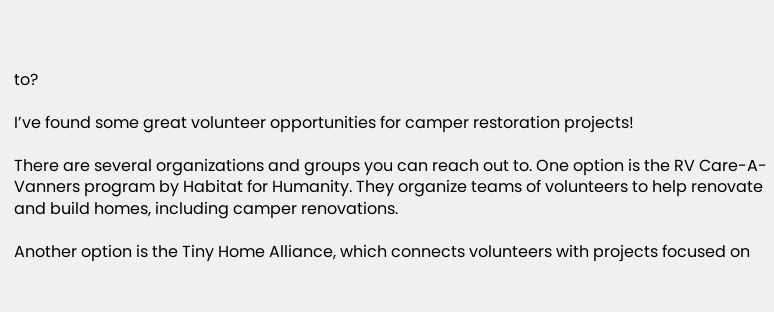to?

I’ve found some great volunteer opportunities for camper restoration projects!

There are several organizations and groups you can reach out to. One option is the RV Care-A-Vanners program by Habitat for Humanity. They organize teams of volunteers to help renovate and build homes, including camper renovations.

Another option is the Tiny Home Alliance, which connects volunteers with projects focused on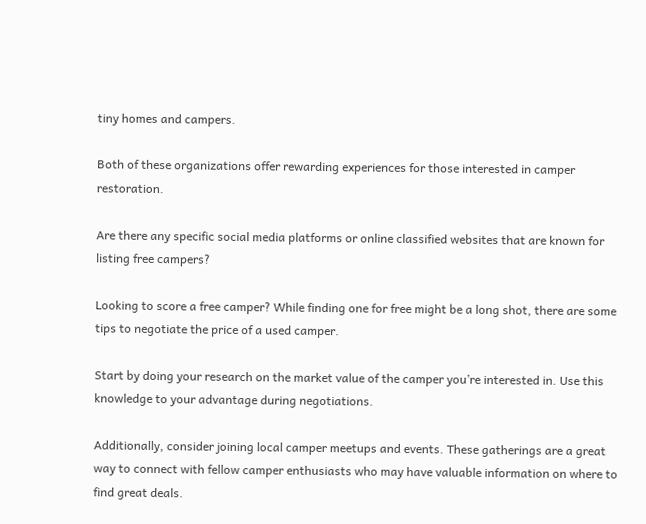tiny homes and campers.

Both of these organizations offer rewarding experiences for those interested in camper restoration.

Are there any specific social media platforms or online classified websites that are known for listing free campers?

Looking to score a free camper? While finding one for free might be a long shot, there are some tips to negotiate the price of a used camper.

Start by doing your research on the market value of the camper you’re interested in. Use this knowledge to your advantage during negotiations.

Additionally, consider joining local camper meetups and events. These gatherings are a great way to connect with fellow camper enthusiasts who may have valuable information on where to find great deals.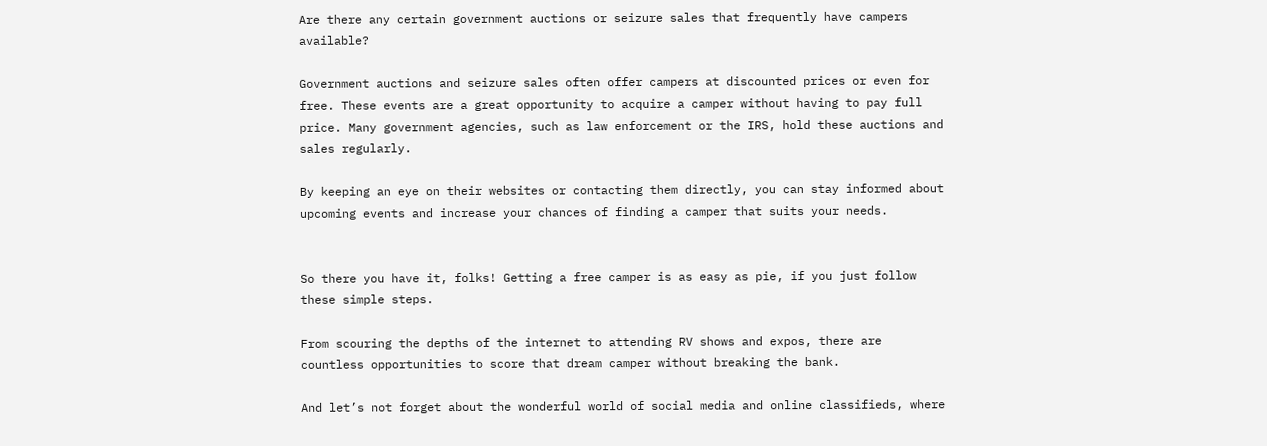Are there any certain government auctions or seizure sales that frequently have campers available?

Government auctions and seizure sales often offer campers at discounted prices or even for free. These events are a great opportunity to acquire a camper without having to pay full price. Many government agencies, such as law enforcement or the IRS, hold these auctions and sales regularly.

By keeping an eye on their websites or contacting them directly, you can stay informed about upcoming events and increase your chances of finding a camper that suits your needs.


So there you have it, folks! Getting a free camper is as easy as pie, if you just follow these simple steps.

From scouring the depths of the internet to attending RV shows and expos, there are countless opportunities to score that dream camper without breaking the bank.

And let’s not forget about the wonderful world of social media and online classifieds, where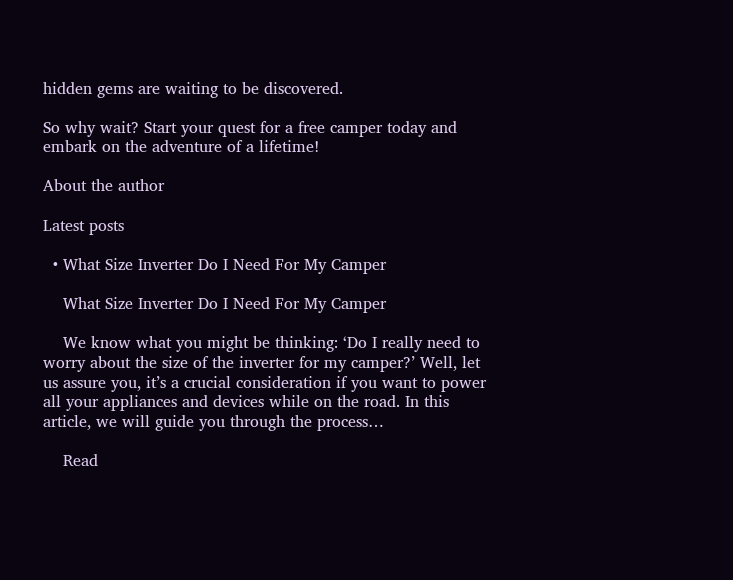hidden gems are waiting to be discovered.

So why wait? Start your quest for a free camper today and embark on the adventure of a lifetime!

About the author

Latest posts

  • What Size Inverter Do I Need For My Camper

    What Size Inverter Do I Need For My Camper

    We know what you might be thinking: ‘Do I really need to worry about the size of the inverter for my camper?’ Well, let us assure you, it’s a crucial consideration if you want to power all your appliances and devices while on the road. In this article, we will guide you through the process…

    Read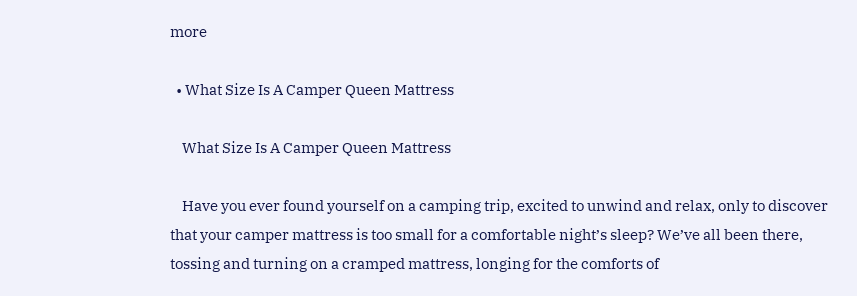more

  • What Size Is A Camper Queen Mattress

    What Size Is A Camper Queen Mattress

    Have you ever found yourself on a camping trip, excited to unwind and relax, only to discover that your camper mattress is too small for a comfortable night’s sleep? We’ve all been there, tossing and turning on a cramped mattress, longing for the comforts of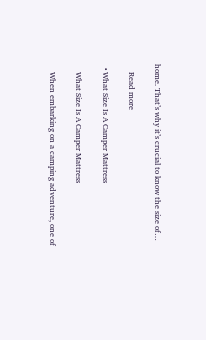home. That’s why it’s crucial to know the size of…

    Read more

  • What Size Is A Camper Mattress

    What Size Is A Camper Mattress

    When embarking on a camping adventure, one of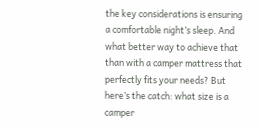the key considerations is ensuring a comfortable night’s sleep. And what better way to achieve that than with a camper mattress that perfectly fits your needs? But here’s the catch: what size is a camper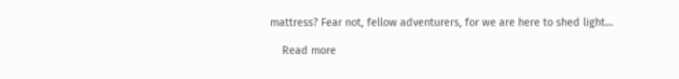mattress? Fear not, fellow adventurers, for we are here to shed light…

    Read more